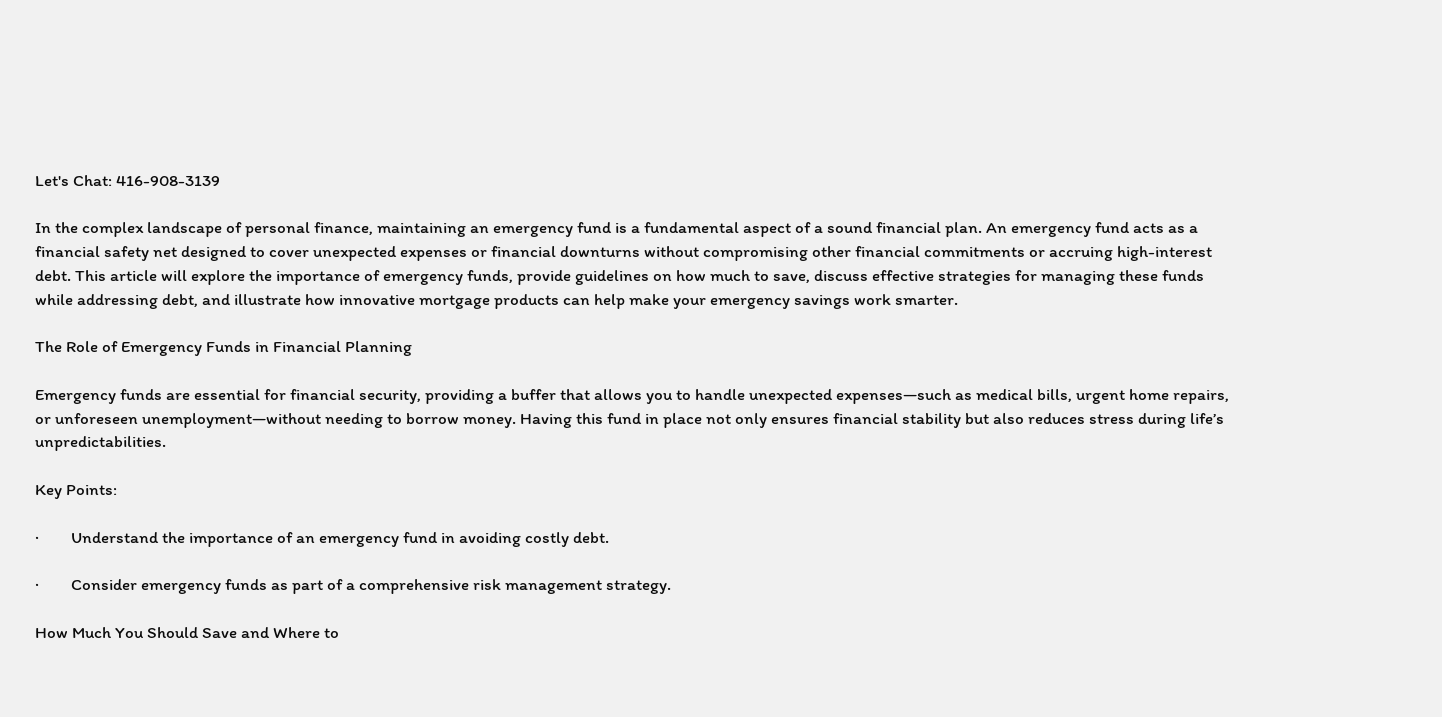Let's Chat: 416-908-3139

In the complex landscape of personal finance, maintaining an emergency fund is a fundamental aspect of a sound financial plan. An emergency fund acts as a financial safety net designed to cover unexpected expenses or financial downturns without compromising other financial commitments or accruing high-interest debt. This article will explore the importance of emergency funds, provide guidelines on how much to save, discuss effective strategies for managing these funds while addressing debt, and illustrate how innovative mortgage products can help make your emergency savings work smarter.

The Role of Emergency Funds in Financial Planning

Emergency funds are essential for financial security, providing a buffer that allows you to handle unexpected expenses—such as medical bills, urgent home repairs, or unforeseen unemployment—without needing to borrow money. Having this fund in place not only ensures financial stability but also reduces stress during life’s unpredictabilities.

Key Points:

·        Understand the importance of an emergency fund in avoiding costly debt.

·        Consider emergency funds as part of a comprehensive risk management strategy.

How Much You Should Save and Where to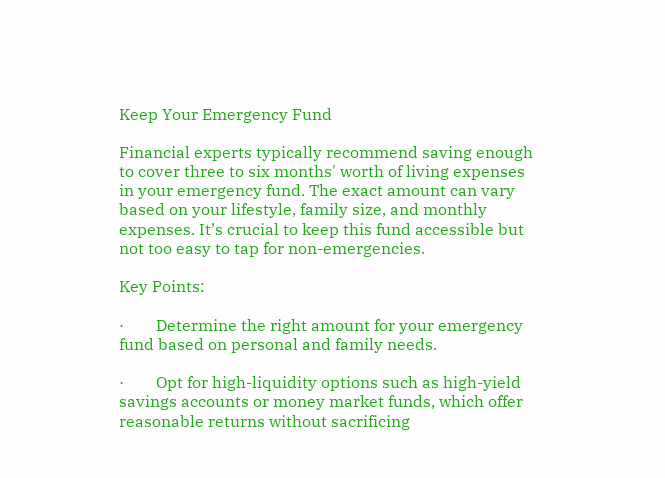Keep Your Emergency Fund

Financial experts typically recommend saving enough to cover three to six months' worth of living expenses in your emergency fund. The exact amount can vary based on your lifestyle, family size, and monthly expenses. It’s crucial to keep this fund accessible but not too easy to tap for non-emergencies.

Key Points:

·        Determine the right amount for your emergency fund based on personal and family needs.

·        Opt for high-liquidity options such as high-yield savings accounts or money market funds, which offer reasonable returns without sacrificing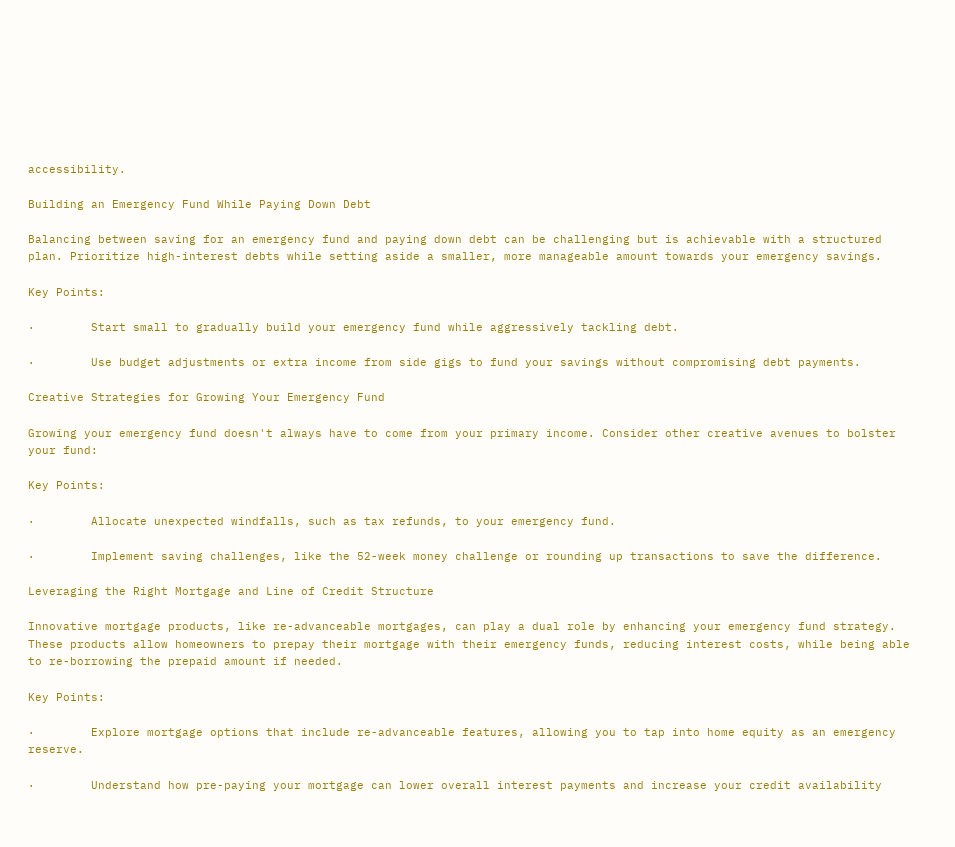accessibility.

Building an Emergency Fund While Paying Down Debt

Balancing between saving for an emergency fund and paying down debt can be challenging but is achievable with a structured plan. Prioritize high-interest debts while setting aside a smaller, more manageable amount towards your emergency savings.

Key Points:

·        Start small to gradually build your emergency fund while aggressively tackling debt.

·        Use budget adjustments or extra income from side gigs to fund your savings without compromising debt payments.

Creative Strategies for Growing Your Emergency Fund

Growing your emergency fund doesn't always have to come from your primary income. Consider other creative avenues to bolster your fund:

Key Points:

·        Allocate unexpected windfalls, such as tax refunds, to your emergency fund.

·        Implement saving challenges, like the 52-week money challenge or rounding up transactions to save the difference.

Leveraging the Right Mortgage and Line of Credit Structure

Innovative mortgage products, like re-advanceable mortgages, can play a dual role by enhancing your emergency fund strategy. These products allow homeowners to prepay their mortgage with their emergency funds, reducing interest costs, while being able to re-borrowing the prepaid amount if needed.

Key Points:

·        Explore mortgage options that include re-advanceable features, allowing you to tap into home equity as an emergency reserve.

·        Understand how pre-paying your mortgage can lower overall interest payments and increase your credit availability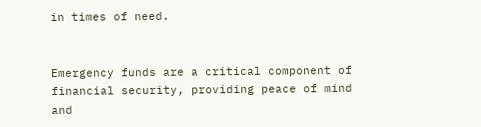in times of need.


Emergency funds are a critical component of financial security, providing peace of mind and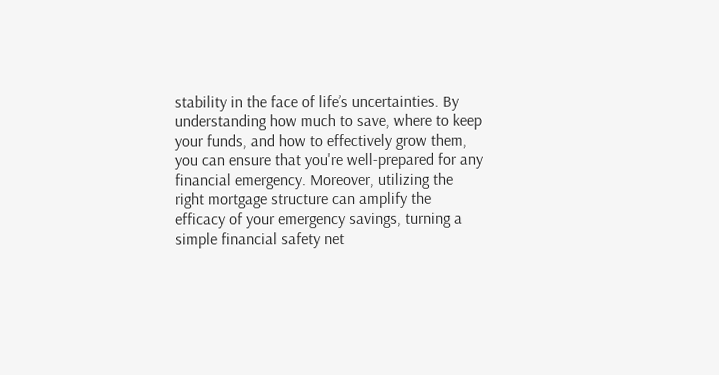stability in the face of life’s uncertainties. By understanding how much to save, where to keep your funds, and how to effectively grow them, you can ensure that you're well-prepared for any financial emergency. Moreover, utilizing the right mortgage structure can amplify the efficacy of your emergency savings, turning a simple financial safety net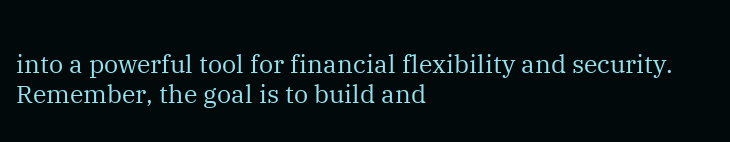into a powerful tool for financial flexibility and security. Remember, the goal is to build and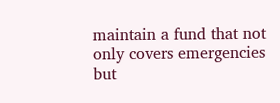maintain a fund that not only covers emergencies but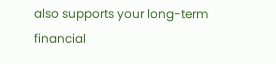also supports your long-term financial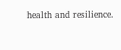health and resilience.